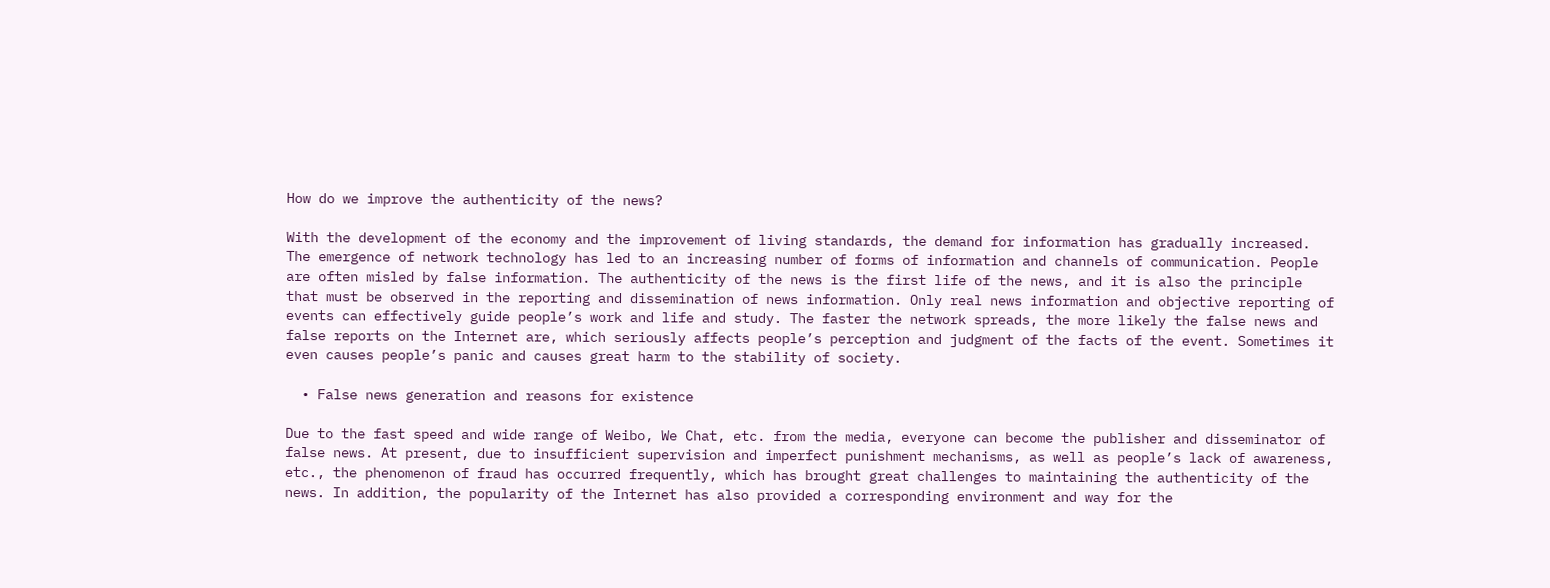How do we improve the authenticity of the news?

With the development of the economy and the improvement of living standards, the demand for information has gradually increased. The emergence of network technology has led to an increasing number of forms of information and channels of communication. People are often misled by false information. The authenticity of the news is the first life of the news, and it is also the principle that must be observed in the reporting and dissemination of news information. Only real news information and objective reporting of events can effectively guide people’s work and life and study. The faster the network spreads, the more likely the false news and false reports on the Internet are, which seriously affects people’s perception and judgment of the facts of the event. Sometimes it even causes people’s panic and causes great harm to the stability of society.

  • False news generation and reasons for existence

Due to the fast speed and wide range of Weibo, We Chat, etc. from the media, everyone can become the publisher and disseminator of false news. At present, due to insufficient supervision and imperfect punishment mechanisms, as well as people’s lack of awareness, etc., the phenomenon of fraud has occurred frequently, which has brought great challenges to maintaining the authenticity of the news. In addition, the popularity of the Internet has also provided a corresponding environment and way for the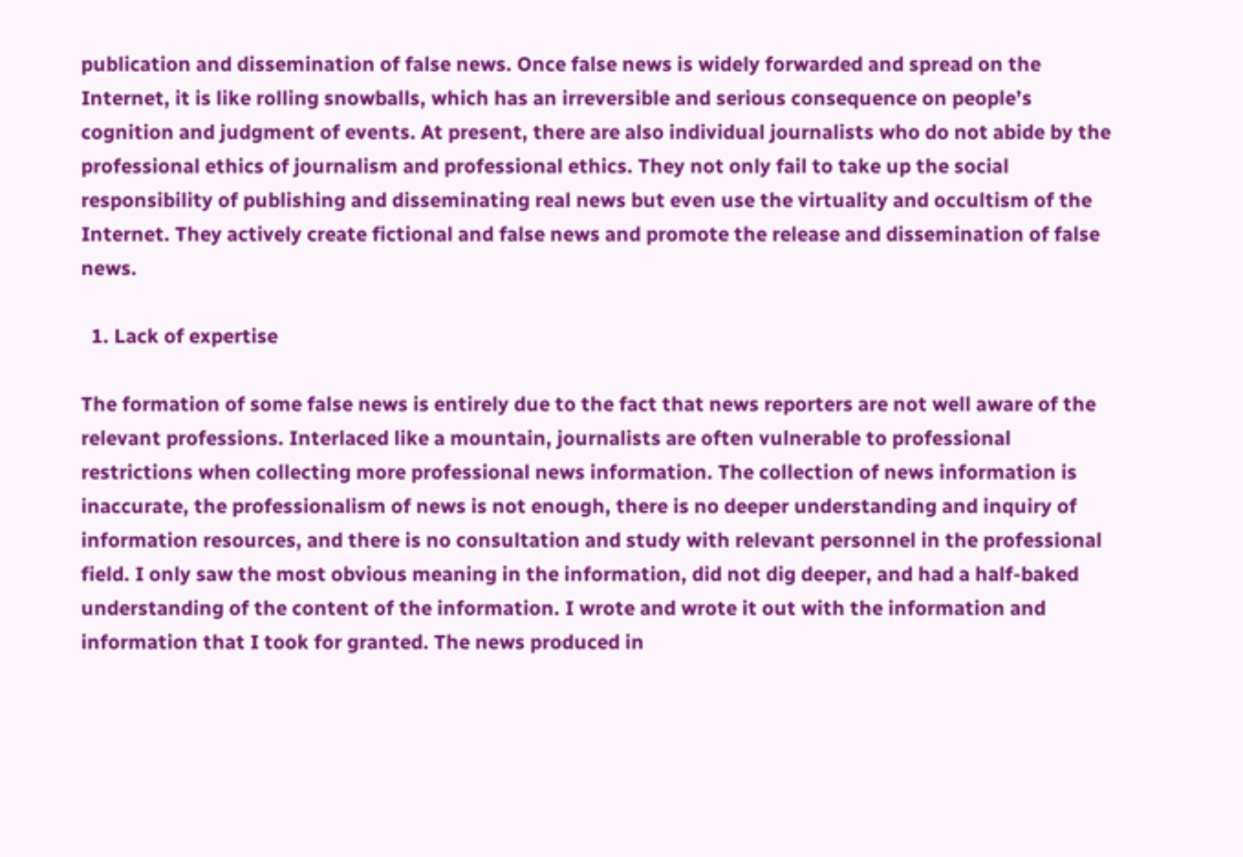publication and dissemination of false news. Once false news is widely forwarded and spread on the Internet, it is like rolling snowballs, which has an irreversible and serious consequence on people’s cognition and judgment of events. At present, there are also individual journalists who do not abide by the professional ethics of journalism and professional ethics. They not only fail to take up the social responsibility of publishing and disseminating real news but even use the virtuality and occultism of the Internet. They actively create fictional and false news and promote the release and dissemination of false news.

  1. Lack of expertise

The formation of some false news is entirely due to the fact that news reporters are not well aware of the relevant professions. Interlaced like a mountain, journalists are often vulnerable to professional restrictions when collecting more professional news information. The collection of news information is inaccurate, the professionalism of news is not enough, there is no deeper understanding and inquiry of information resources, and there is no consultation and study with relevant personnel in the professional field. I only saw the most obvious meaning in the information, did not dig deeper, and had a half-baked understanding of the content of the information. I wrote and wrote it out with the information and information that I took for granted. The news produced in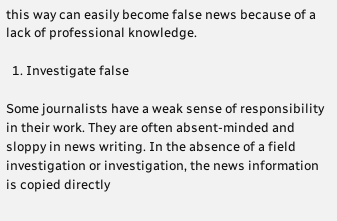this way can easily become false news because of a lack of professional knowledge.

  1. Investigate false

Some journalists have a weak sense of responsibility in their work. They are often absent-minded and sloppy in news writing. In the absence of a field investigation or investigation, the news information is copied directly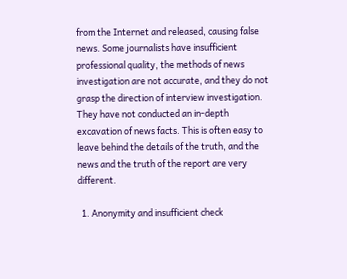from the Internet and released, causing false news. Some journalists have insufficient professional quality, the methods of news investigation are not accurate, and they do not grasp the direction of interview investigation. They have not conducted an in-depth excavation of news facts. This is often easy to leave behind the details of the truth, and the news and the truth of the report are very different.

  1. Anonymity and insufficient check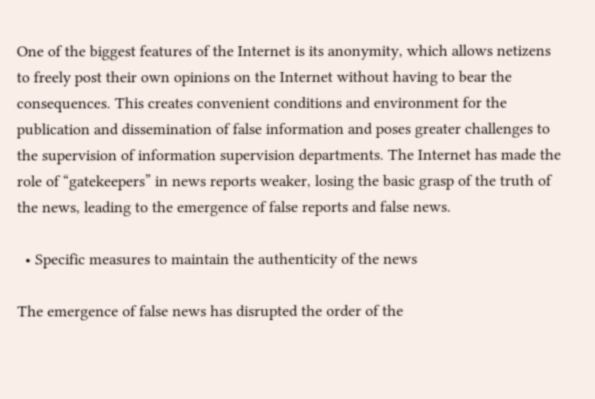One of the biggest features of the Internet is its anonymity, which allows netizens to freely post their own opinions on the Internet without having to bear the consequences. This creates convenient conditions and environment for the publication and dissemination of false information and poses greater challenges to the supervision of information supervision departments. The Internet has made the role of “gatekeepers” in news reports weaker, losing the basic grasp of the truth of the news, leading to the emergence of false reports and false news.

  • Specific measures to maintain the authenticity of the news

The emergence of false news has disrupted the order of the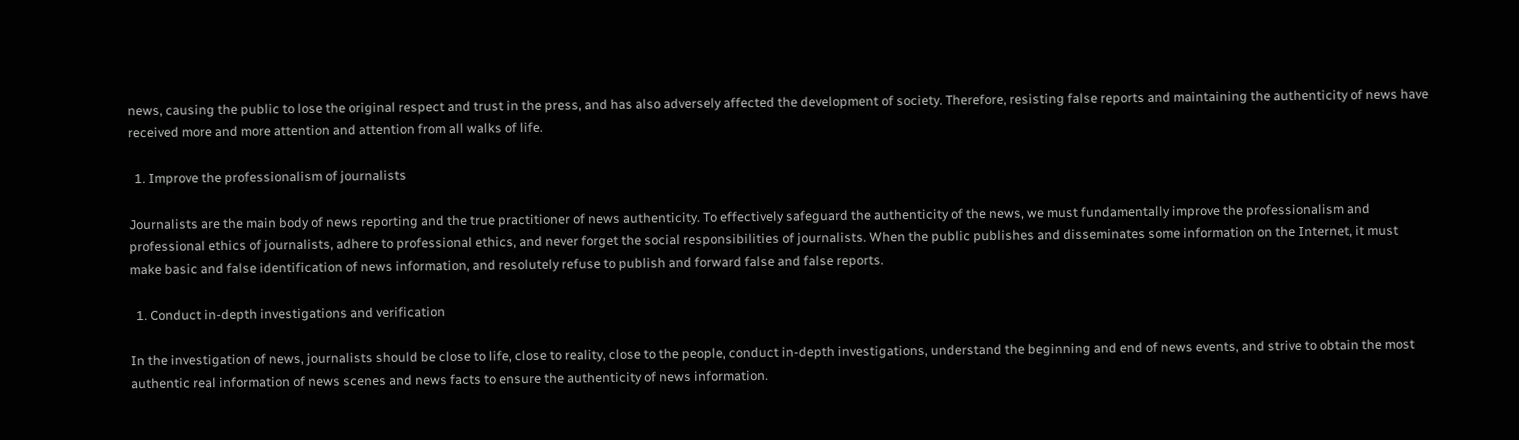news, causing the public to lose the original respect and trust in the press, and has also adversely affected the development of society. Therefore, resisting false reports and maintaining the authenticity of news have received more and more attention and attention from all walks of life.

  1. Improve the professionalism of journalists

Journalists are the main body of news reporting and the true practitioner of news authenticity. To effectively safeguard the authenticity of the news, we must fundamentally improve the professionalism and professional ethics of journalists, adhere to professional ethics, and never forget the social responsibilities of journalists. When the public publishes and disseminates some information on the Internet, it must make basic and false identification of news information, and resolutely refuse to publish and forward false and false reports.

  1. Conduct in-depth investigations and verification

In the investigation of news, journalists should be close to life, close to reality, close to the people, conduct in-depth investigations, understand the beginning and end of news events, and strive to obtain the most authentic real information of news scenes and news facts to ensure the authenticity of news information.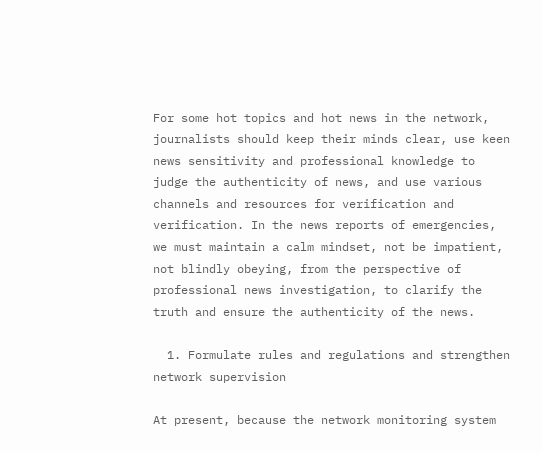For some hot topics and hot news in the network, journalists should keep their minds clear, use keen news sensitivity and professional knowledge to judge the authenticity of news, and use various channels and resources for verification and verification. In the news reports of emergencies, we must maintain a calm mindset, not be impatient, not blindly obeying, from the perspective of professional news investigation, to clarify the truth and ensure the authenticity of the news.

  1. Formulate rules and regulations and strengthen network supervision

At present, because the network monitoring system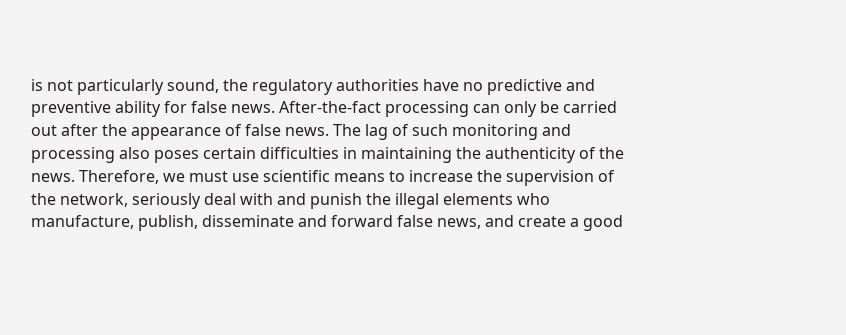is not particularly sound, the regulatory authorities have no predictive and preventive ability for false news. After-the-fact processing can only be carried out after the appearance of false news. The lag of such monitoring and processing also poses certain difficulties in maintaining the authenticity of the news. Therefore, we must use scientific means to increase the supervision of the network, seriously deal with and punish the illegal elements who manufacture, publish, disseminate and forward false news, and create a good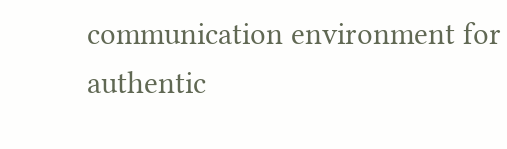communication environment for authentic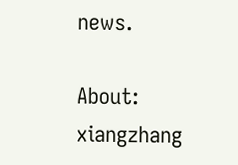news.

About: xiangzhang